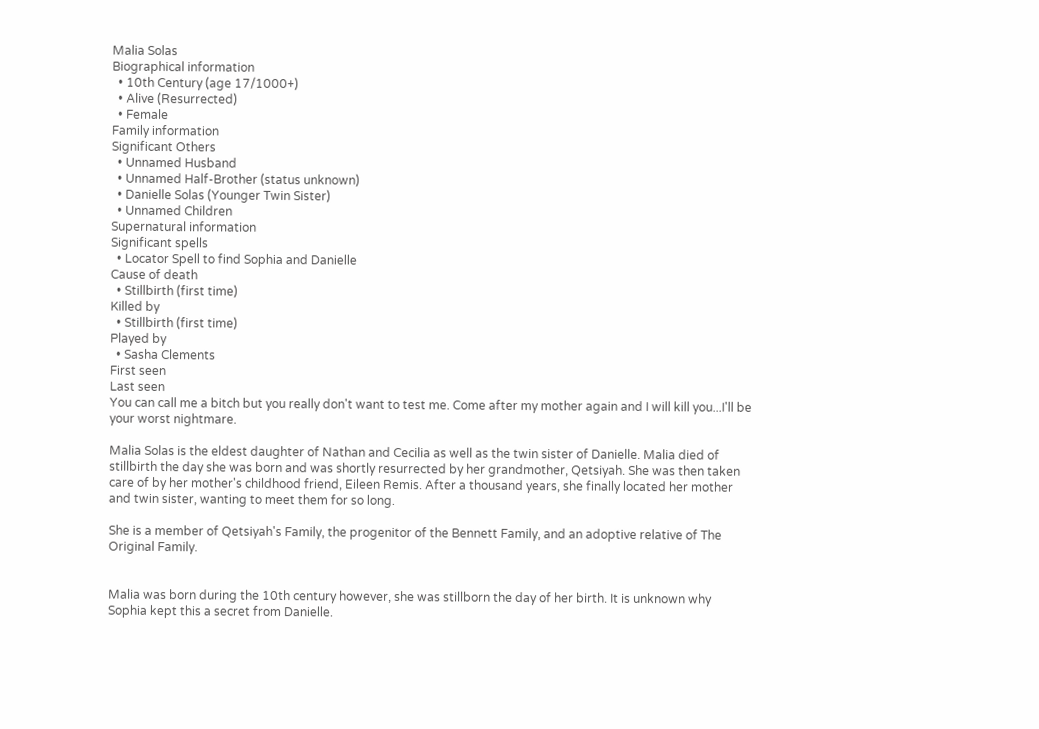Malia Solas
Biographical information
  • 10th Century (age 17/1000+)
  • Alive (Resurrected)
  • Female
Family information
Significant Others
  • Unnamed Husband
  • Unnamed Half-Brother (status unknown)
  • Danielle Solas (Younger Twin Sister)
  • Unnamed Children
Supernatural information
Significant spells
  • Locator Spell to find Sophia and Danielle
Cause of death
  • Stillbirth (first time)
Killed by
  • Stillbirth (first time)
Played by
  • Sasha Clements
First seen
Last seen
You can call me a bitch but you really don't want to test me. Come after my mother again and I will kill you...I'll be your worst nightmare.

Malia Solas is the eldest daughter of Nathan and Cecilia as well as the twin sister of Danielle. Malia died of stillbirth the day she was born and was shortly resurrected by her grandmother, Qetsiyah. She was then taken care of by her mother's childhood friend, Eileen Remis. After a thousand years, she finally located her mother and twin sister, wanting to meet them for so long.

She is a member of Qetsiyah's Family, the progenitor of the Bennett Family, and an adoptive relative of The Original Family.


Malia was born during the 10th century however, she was stillborn the day of her birth. It is unknown why Sophia kept this a secret from Danielle.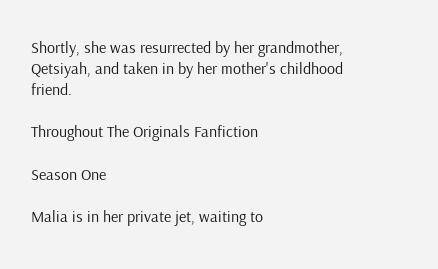Shortly, she was resurrected by her grandmother, Qetsiyah, and taken in by her mother's childhood friend.

Throughout The Originals Fanfiction

Season One

Malia is in her private jet, waiting to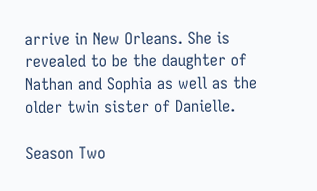arrive in New Orleans. She is revealed to be the daughter of Nathan and Sophia as well as the older twin sister of Danielle.

Season Two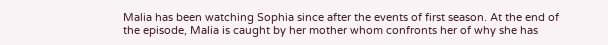Malia has been watching Sophia since after the events of first season. At the end of the episode, Malia is caught by her mother whom confronts her of why she has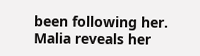been following her. Malia reveals her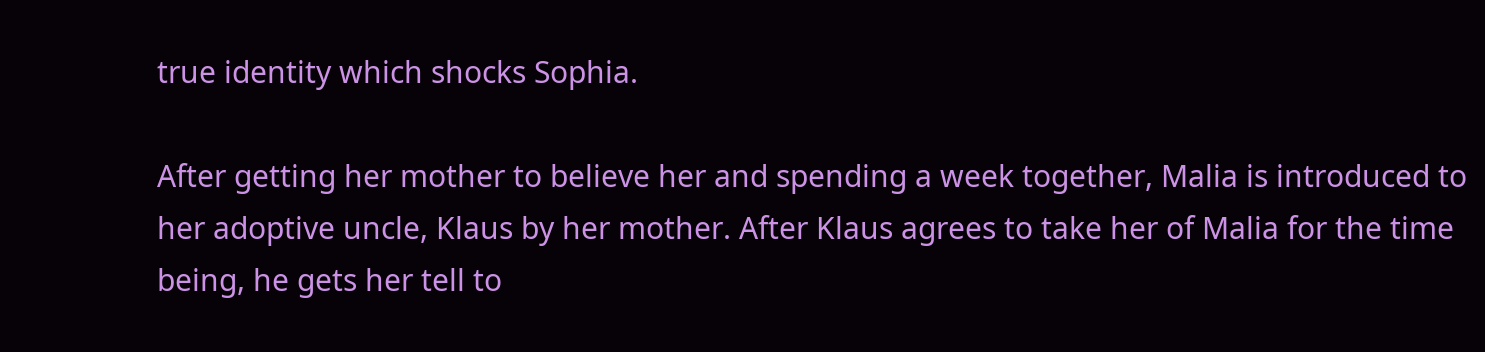true identity which shocks Sophia.

After getting her mother to believe her and spending a week together, Malia is introduced to her adoptive uncle, Klaus by her mother. After Klaus agrees to take her of Malia for the time being, he gets her tell to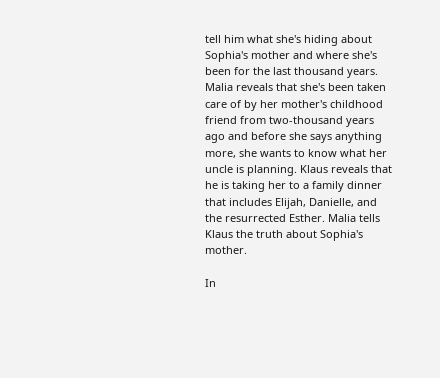tell him what she's hiding about Sophia's mother and where she's been for the last thousand years. Malia reveals that she's been taken care of by her mother's childhood friend from two-thousand years ago and before she says anything more, she wants to know what her uncle is planning. Klaus reveals that he is taking her to a family dinner that includes Elijah, Danielle, and the resurrected Esther. Malia tells Klaus the truth about Sophia's mother.

In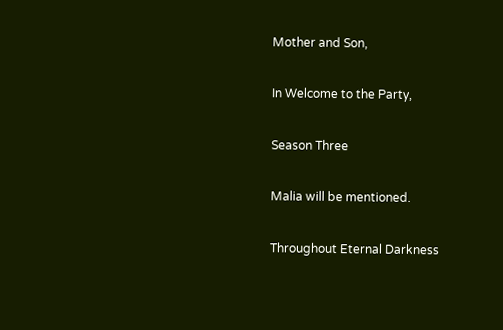Mother and Son,

In Welcome to the Party,

Season Three

Malia will be mentioned.

Throughout Eternal Darkness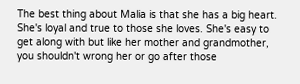The best thing about Malia is that she has a big heart. She's loyal and true to those she loves. She's easy to get along with but like her mother and grandmother, you shouldn't wrong her or go after those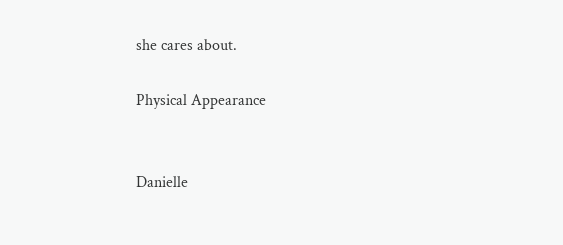she cares about.

Physical Appearance


Danielle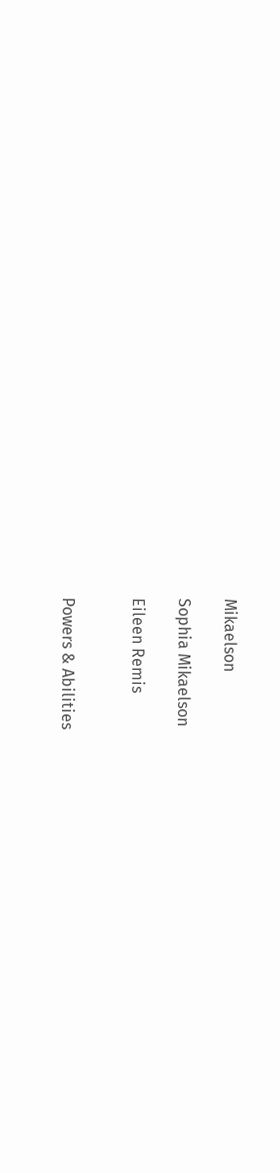Mikaelson

Sophia Mikaelson

Eileen Remis


Powers & Abilities